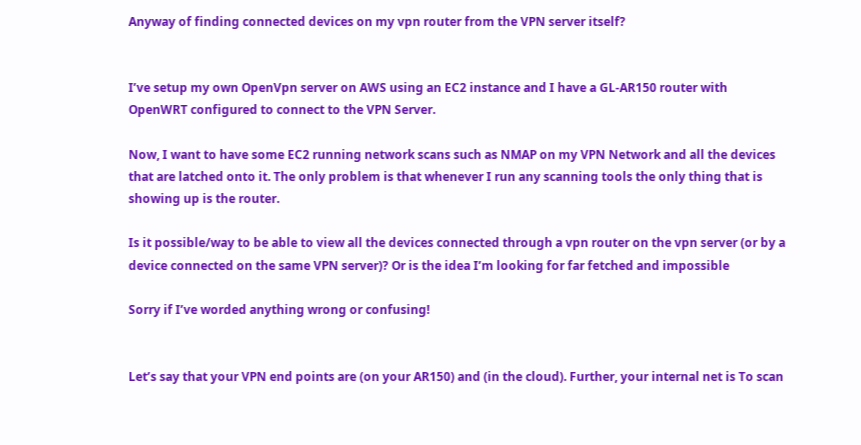Anyway of finding connected devices on my vpn router from the VPN server itself?


I’ve setup my own OpenVpn server on AWS using an EC2 instance and I have a GL-AR150 router with OpenWRT configured to connect to the VPN Server.

Now, I want to have some EC2 running network scans such as NMAP on my VPN Network and all the devices that are latched onto it. The only problem is that whenever I run any scanning tools the only thing that is showing up is the router.

Is it possible/way to be able to view all the devices connected through a vpn router on the vpn server (or by a device connected on the same VPN server)? Or is the idea I’m looking for far fetched and impossible

Sorry if I’ve worded anything wrong or confusing!


Let’s say that your VPN end points are (on your AR150) and (in the cloud). Further, your internal net is To scan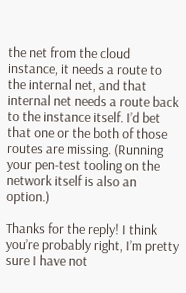the net from the cloud instance, it needs a route to the internal net, and that internal net needs a route back to the instance itself. I’d bet that one or the both of those routes are missing. (Running your pen-test tooling on the network itself is also an option.)

Thanks for the reply! I think you’re probably right, I’m pretty sure I have not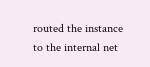routed the instance to the internal net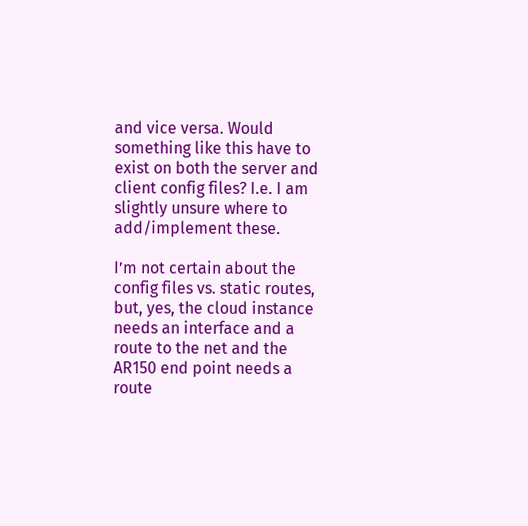and vice versa. Would something like this have to exist on both the server and client config files? I.e. I am slightly unsure where to add/implement these.

I’m not certain about the config files vs. static routes, but, yes, the cloud instance needs an interface and a route to the net and the AR150 end point needs a route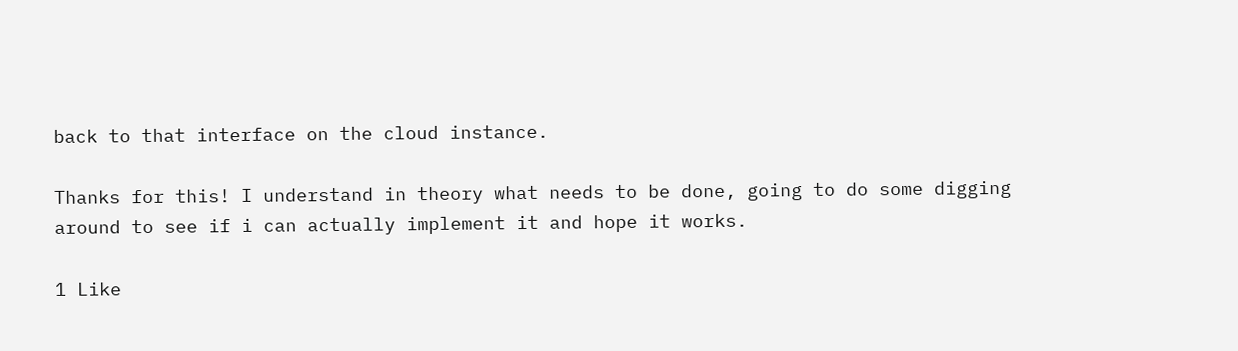back to that interface on the cloud instance.

Thanks for this! I understand in theory what needs to be done, going to do some digging around to see if i can actually implement it and hope it works.

1 Like